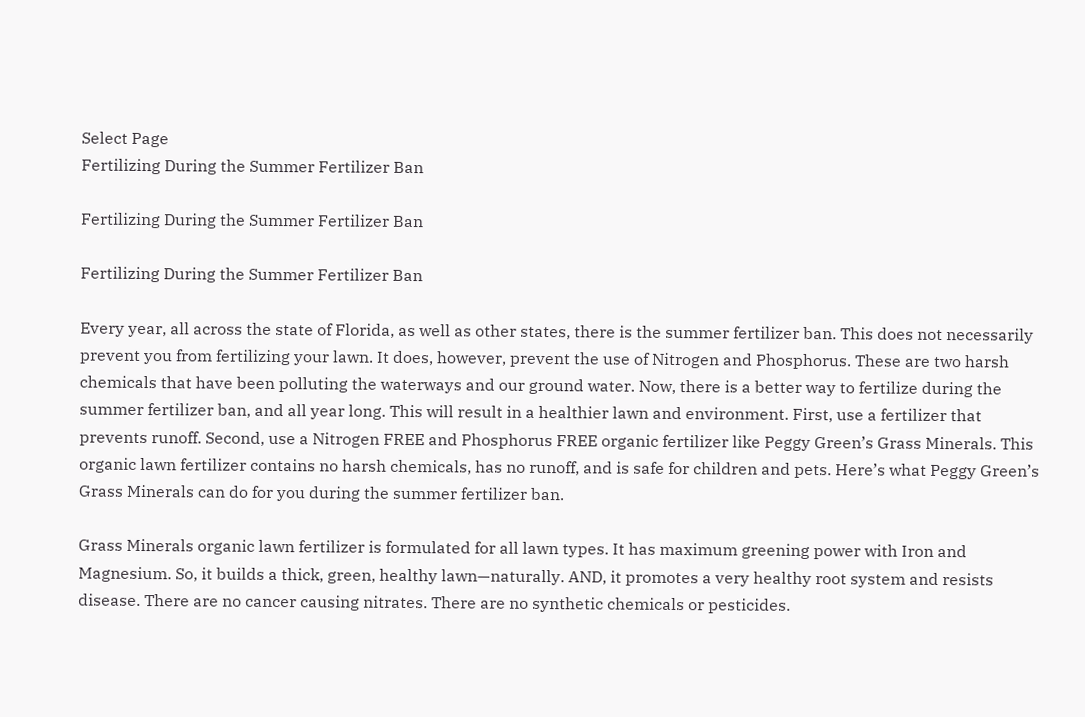Select Page
Fertilizing During the Summer Fertilizer Ban

Fertilizing During the Summer Fertilizer Ban

Fertilizing During the Summer Fertilizer Ban

Every year, all across the state of Florida, as well as other states, there is the summer fertilizer ban. This does not necessarily prevent you from fertilizing your lawn. It does, however, prevent the use of Nitrogen and Phosphorus. These are two harsh chemicals that have been polluting the waterways and our ground water. Now, there is a better way to fertilize during the summer fertilizer ban, and all year long. This will result in a healthier lawn and environment. First, use a fertilizer that prevents runoff. Second, use a Nitrogen FREE and Phosphorus FREE organic fertilizer like Peggy Green’s Grass Minerals. This organic lawn fertilizer contains no harsh chemicals, has no runoff, and is safe for children and pets. Here’s what Peggy Green’s Grass Minerals can do for you during the summer fertilizer ban.

Grass Minerals organic lawn fertilizer is formulated for all lawn types. It has maximum greening power with Iron and Magnesium. So, it builds a thick, green, healthy lawn—naturally. AND, it promotes a very healthy root system and resists disease. There are no cancer causing nitrates. There are no synthetic chemicals or pesticides.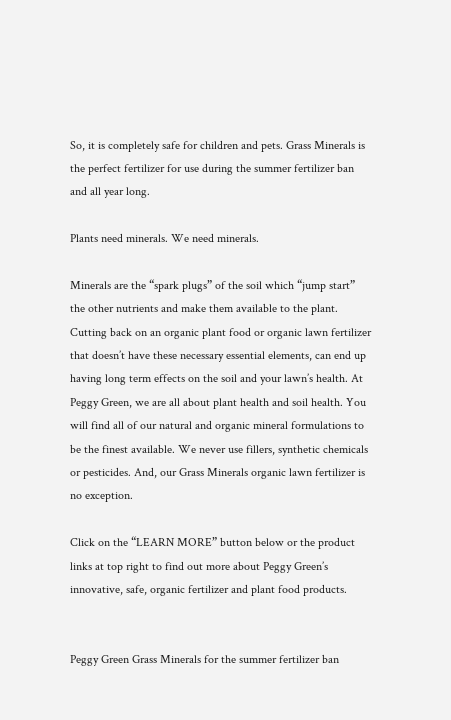So, it is completely safe for children and pets. Grass Minerals is the perfect fertilizer for use during the summer fertilizer ban and all year long.

Plants need minerals. We need minerals.

Minerals are the “spark plugs” of the soil which “jump start” the other nutrients and make them available to the plant. Cutting back on an organic plant food or organic lawn fertilizer that doesn’t have these necessary essential elements, can end up having long term effects on the soil and your lawn’s health. At Peggy Green, we are all about plant health and soil health. You will find all of our natural and organic mineral formulations to be the finest available. We never use fillers, synthetic chemicals or pesticides. And, our Grass Minerals organic lawn fertilizer is no exception.

Click on the “LEARN MORE” button below or the product links at top right to find out more about Peggy Green’s innovative, safe, organic fertilizer and plant food products.


Peggy Green Grass Minerals for the summer fertilizer ban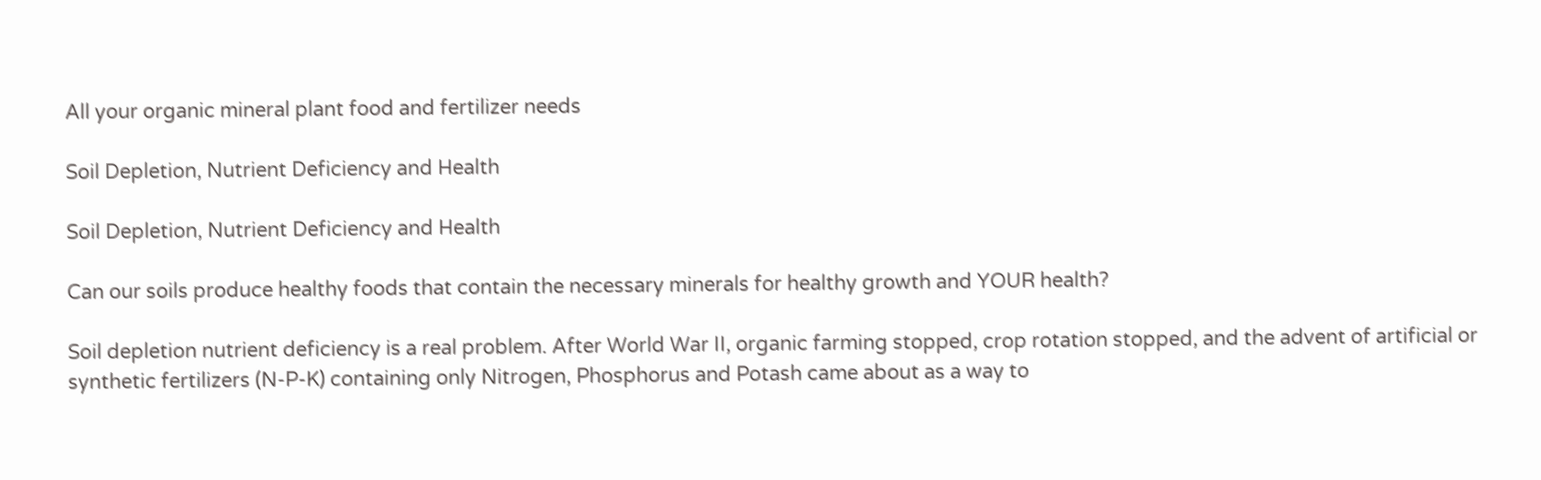All your organic mineral plant food and fertilizer needs

Soil Depletion, Nutrient Deficiency and Health

Soil Depletion, Nutrient Deficiency and Health

Can our soils produce healthy foods that contain the necessary minerals for healthy growth and YOUR health?

Soil depletion nutrient deficiency is a real problem. After World War II, organic farming stopped, crop rotation stopped, and the advent of artificial or synthetic fertilizers (N-P-K) containing only Nitrogen, Phosphorus and Potash came about as a way to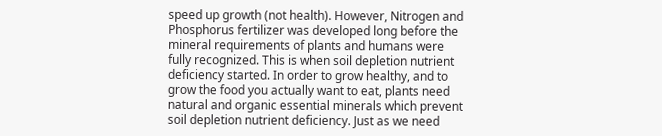speed up growth (not health). However, Nitrogen and Phosphorus fertilizer was developed long before the mineral requirements of plants and humans were fully recognized. This is when soil depletion nutrient deficiency started. In order to grow healthy, and to grow the food you actually want to eat, plants need natural and organic essential minerals which prevent soil depletion nutrient deficiency. Just as we need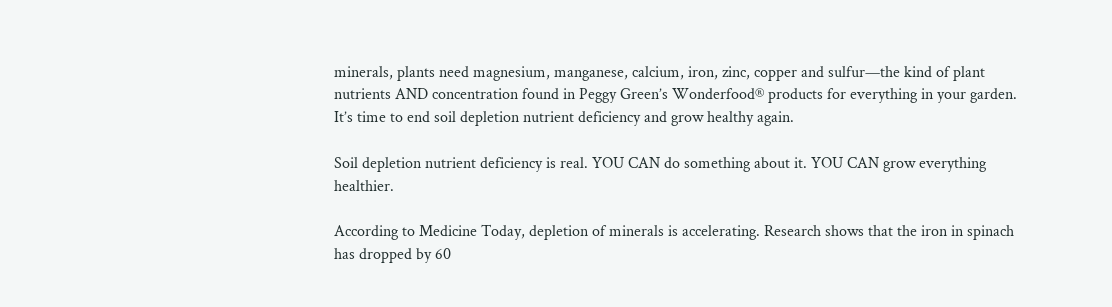minerals, plants need magnesium, manganese, calcium, iron, zinc, copper and sulfur—the kind of plant nutrients AND concentration found in Peggy Green’s Wonderfood® products for everything in your garden. It’s time to end soil depletion nutrient deficiency and grow healthy again.

Soil depletion nutrient deficiency is real. YOU CAN do something about it. YOU CAN grow everything healthier.

According to Medicine Today, depletion of minerals is accelerating. Research shows that the iron in spinach has dropped by 60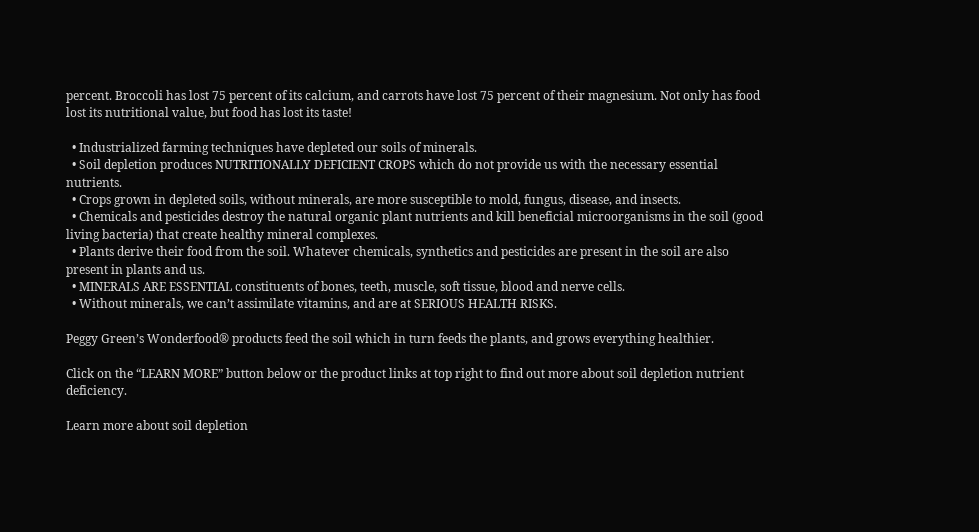percent. Broccoli has lost 75 percent of its calcium, and carrots have lost 75 percent of their magnesium. Not only has food lost its nutritional value, but food has lost its taste!

  • Industrialized farming techniques have depleted our soils of minerals.
  • Soil depletion produces NUTRITIONALLY DEFICIENT CROPS which do not provide us with the necessary essential nutrients.
  • Crops grown in depleted soils, without minerals, are more susceptible to mold, fungus, disease, and insects.
  • Chemicals and pesticides destroy the natural organic plant nutrients and kill beneficial microorganisms in the soil (good living bacteria) that create healthy mineral complexes.
  • Plants derive their food from the soil. Whatever chemicals, synthetics and pesticides are present in the soil are also present in plants and us.
  • MINERALS ARE ESSENTIAL constituents of bones, teeth, muscle, soft tissue, blood and nerve cells.
  • Without minerals, we can’t assimilate vitamins, and are at SERIOUS HEALTH RISKS.

Peggy Green’s Wonderfood® products feed the soil which in turn feeds the plants, and grows everything healthier.

Click on the “LEARN MORE” button below or the product links at top right to find out more about soil depletion nutrient deficiency.

Learn more about soil depletion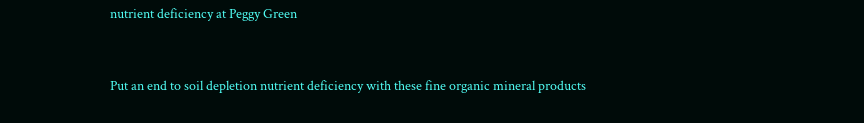nutrient deficiency at Peggy Green



Put an end to soil depletion nutrient deficiency with these fine organic mineral products